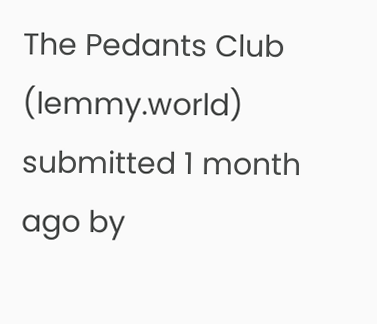The Pedants Club (lemmy.world)
submitted 1 month ago by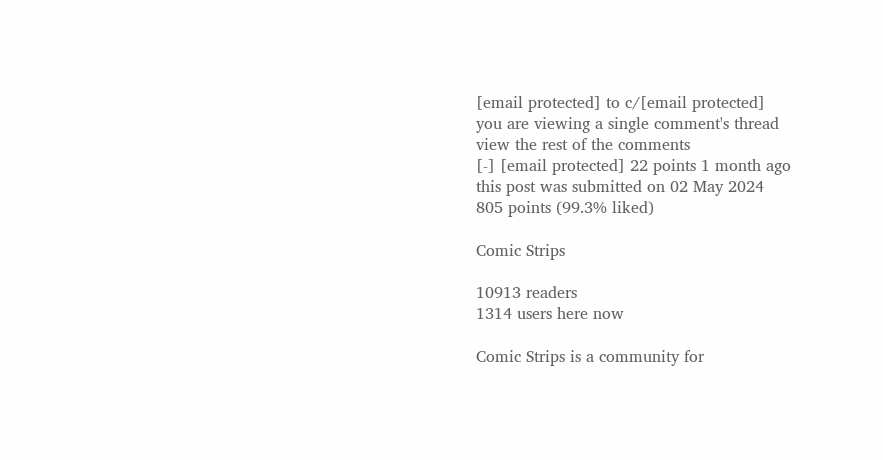[email protected] to c/[email protected]
you are viewing a single comment's thread
view the rest of the comments
[-] [email protected] 22 points 1 month ago
this post was submitted on 02 May 2024
805 points (99.3% liked)

Comic Strips

10913 readers
1314 users here now

Comic Strips is a community for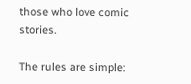those who love comic stories.

The rules are simple: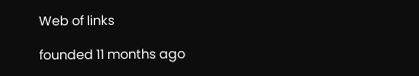Web of links

founded 11 months ago